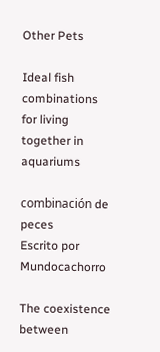Other Pets

Ideal fish combinations for living together in aquariums

combinación de peces
Escrito por Mundocachorro

The coexistence between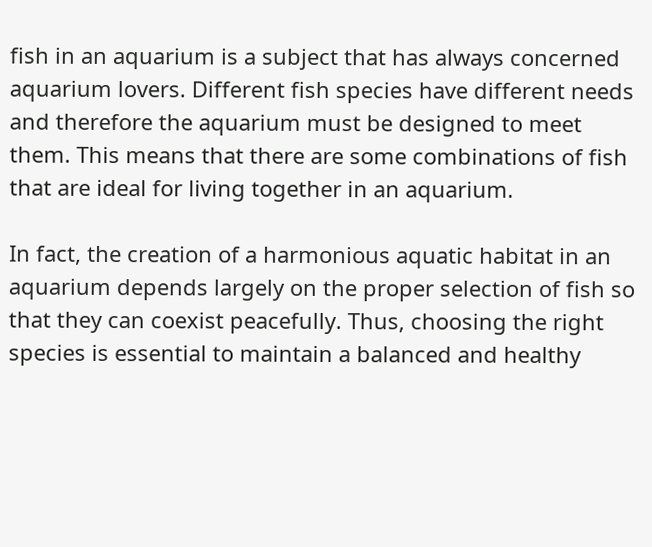fish in an aquarium is a subject that has always concerned aquarium lovers. Different fish species have different needs and therefore the aquarium must be designed to meet them. This means that there are some combinations of fish that are ideal for living together in an aquarium.

In fact, the creation of a harmonious aquatic habitat in an aquarium depends largely on the proper selection of fish so that they can coexist peacefully. Thus, choosing the right species is essential to maintain a balanced and healthy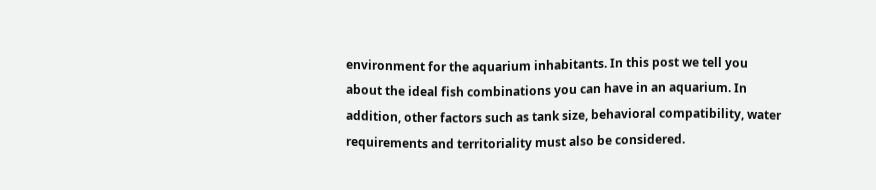environment for the aquarium inhabitants. In this post we tell you about the ideal fish combinations you can have in an aquarium. In addition, other factors such as tank size, behavioral compatibility, water requirements and territoriality must also be considered.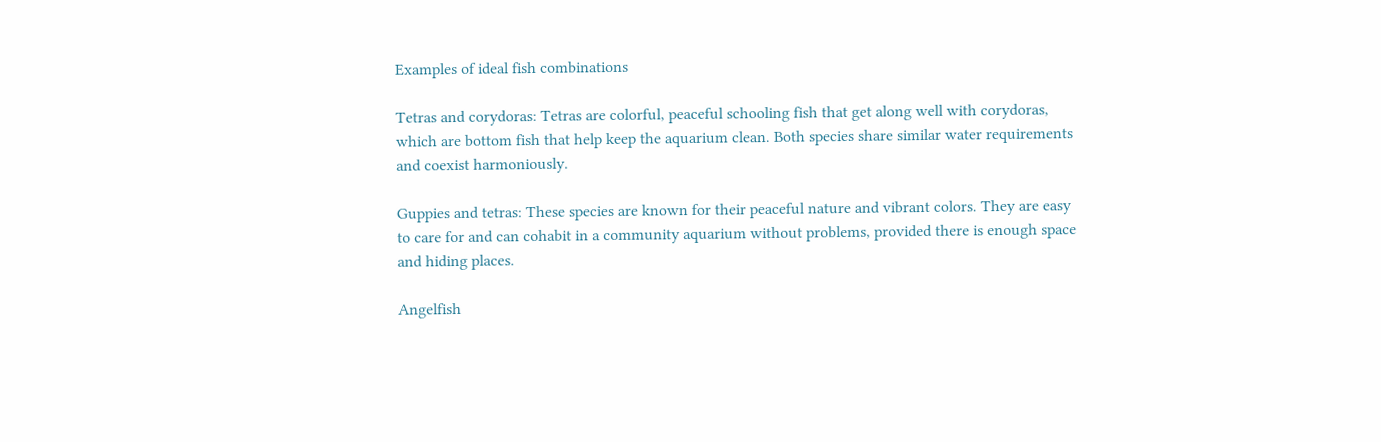Examples of ideal fish combinations

Tetras and corydoras: Tetras are colorful, peaceful schooling fish that get along well with corydoras, which are bottom fish that help keep the aquarium clean. Both species share similar water requirements and coexist harmoniously.

Guppies and tetras: These species are known for their peaceful nature and vibrant colors. They are easy to care for and can cohabit in a community aquarium without problems, provided there is enough space and hiding places.

Angelfish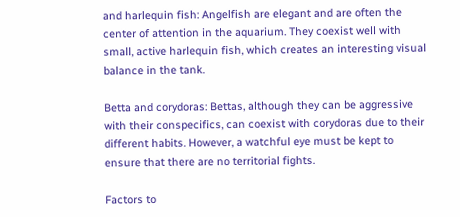and harlequin fish: Angelfish are elegant and are often the center of attention in the aquarium. They coexist well with small, active harlequin fish, which creates an interesting visual balance in the tank.

Betta and corydoras: Bettas, although they can be aggressive with their conspecifics, can coexist with corydoras due to their different habits. However, a watchful eye must be kept to ensure that there are no territorial fights.

Factors to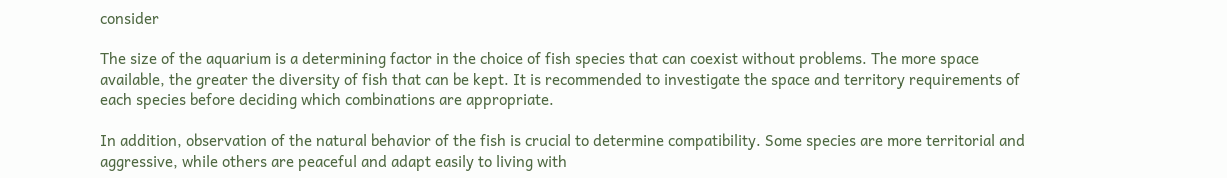consider

The size of the aquarium is a determining factor in the choice of fish species that can coexist without problems. The more space available, the greater the diversity of fish that can be kept. It is recommended to investigate the space and territory requirements of each species before deciding which combinations are appropriate.

In addition, observation of the natural behavior of the fish is crucial to determine compatibility. Some species are more territorial and aggressive, while others are peaceful and adapt easily to living with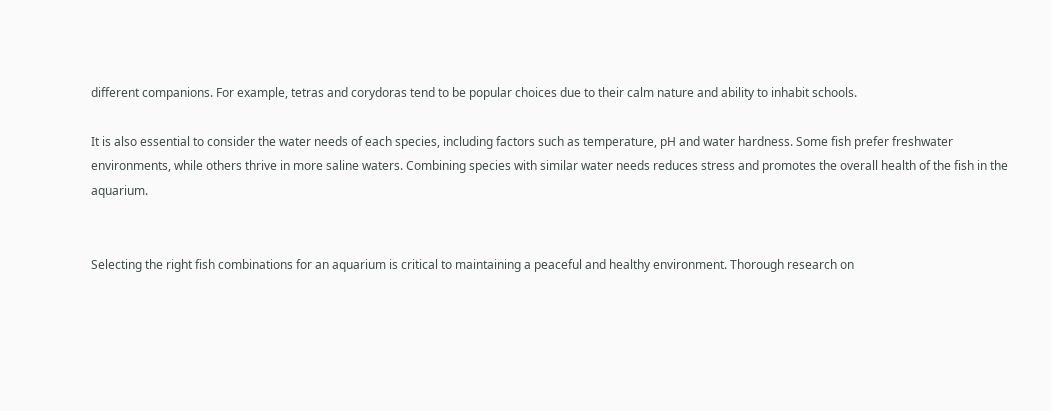different companions. For example, tetras and corydoras tend to be popular choices due to their calm nature and ability to inhabit schools.

It is also essential to consider the water needs of each species, including factors such as temperature, pH and water hardness. Some fish prefer freshwater environments, while others thrive in more saline waters. Combining species with similar water needs reduces stress and promotes the overall health of the fish in the aquarium.


Selecting the right fish combinations for an aquarium is critical to maintaining a peaceful and healthy environment. Thorough research on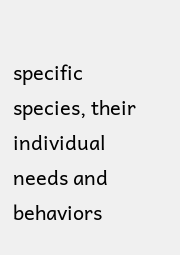specific species, their individual needs and behaviors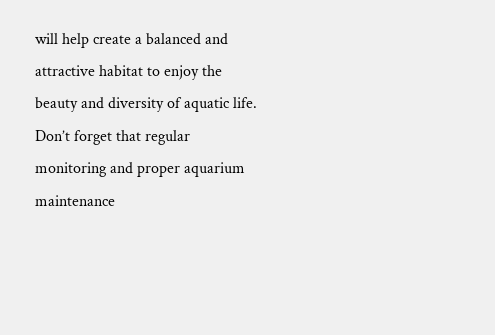will help create a balanced and attractive habitat to enjoy the beauty and diversity of aquatic life. Don’t forget that regular monitoring and proper aquarium maintenance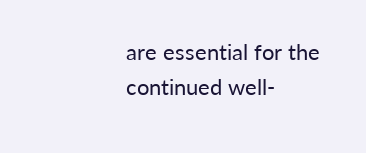are essential for the continued well-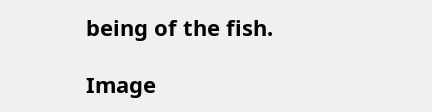being of the fish.

Image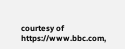courtesy of https://www.bbc.com,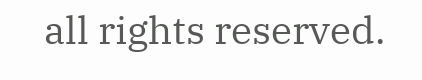all rights reserved.